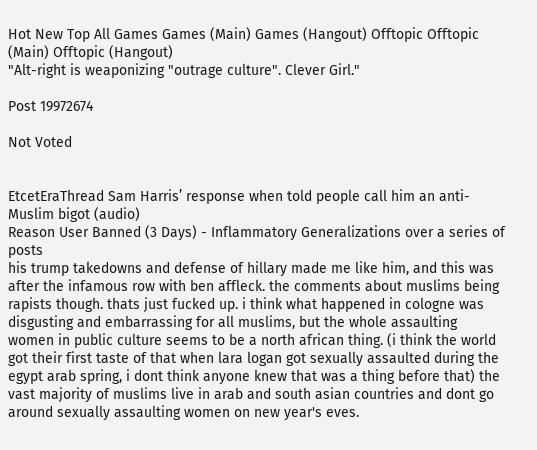Hot New Top All Games Games (Main) Games (Hangout) Offtopic Offtopic (Main) Offtopic (Hangout)
"Alt-right is weaponizing "outrage culture". Clever Girl."

Post 19972674

Not Voted


EtcetEraThread Sam Harris’ response when told people call him an anti-Muslim bigot (audio)
Reason User Banned (3 Days) - Inflammatory Generalizations over a series of posts
his trump takedowns and defense of hillary made me like him, and this was after the infamous row with ben affleck. the comments about muslims being rapists though. thats just fucked up. i think what happened in cologne was disgusting and embarrassing for all muslims, but the whole assaulting women in public culture seems to be a north african thing. (i think the world got their first taste of that when lara logan got sexually assaulted during the egypt arab spring, i dont think anyone knew that was a thing before that) the vast majority of muslims live in arab and south asian countries and dont go around sexually assaulting women on new year's eves.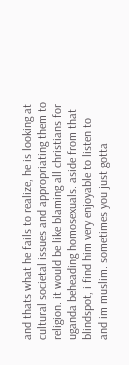and thats what he fails to realize, he is looking at cultural societal issues and appropriating them to religion. it would be like blaming all christians for uganda beheading homosexuals. aside from that blindspot, i find him very enjoyable to listen to and im muslim. sometimes you just gotta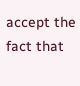accept the fact that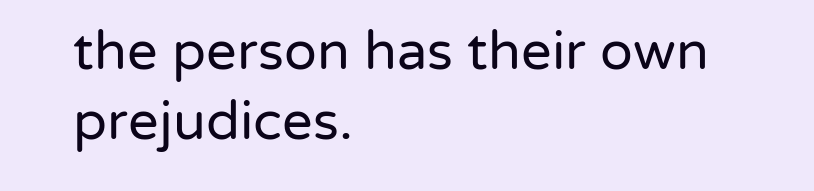the person has their own prejudices.